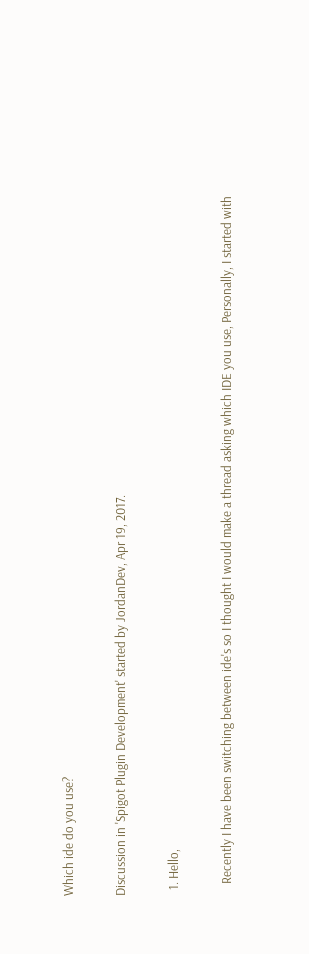Which ide do you use?

Discussion in 'Spigot Plugin Development' started by JordanDev, Apr 19, 2017.

  1. Hello,

    Recently I have been switching between ide's so I thought I would make a thread asking which IDE you use, Personally, I started with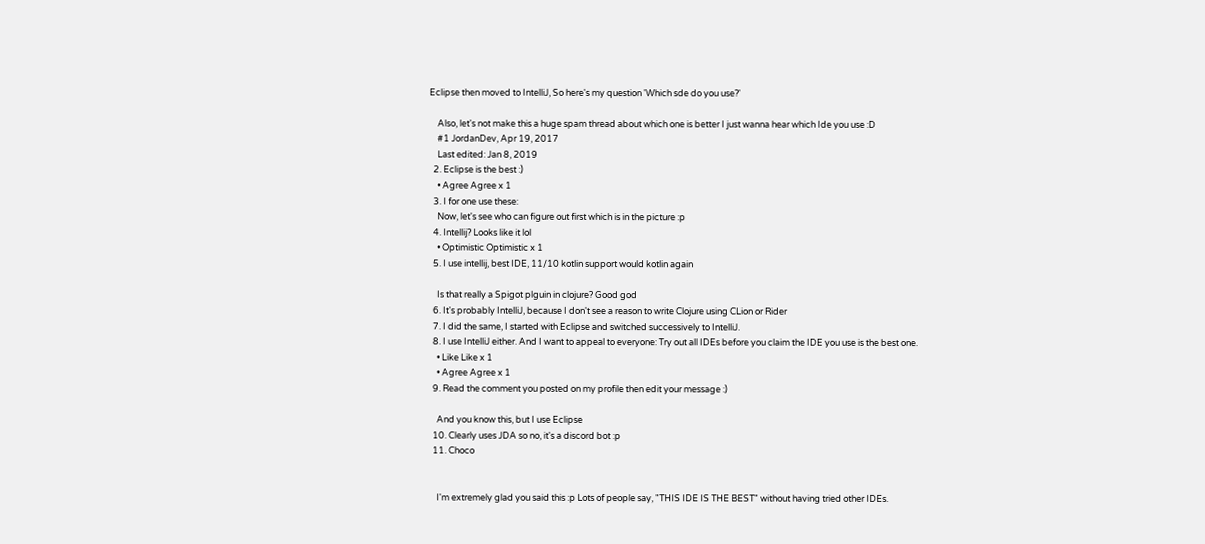Eclipse then moved to IntelliJ, So here's my question 'Which sde do you use?'

    Also, let's not make this a huge spam thread about which one is better I just wanna hear which Ide you use :D
    #1 JordanDev, Apr 19, 2017
    Last edited: Jan 8, 2019
  2. Eclipse is the best :)
    • Agree Agree x 1
  3. I for one use these:
    Now, let's see who can figure out first which is in the picture :p
  4. Intellij? Looks like it lol
    • Optimistic Optimistic x 1
  5. I use intellij, best IDE, 11/10 kotlin support would kotlin again

    Is that really a Spigot plguin in clojure? Good god
  6. It's probably IntelliJ, because I don't see a reason to write Clojure using CLion or Rider
  7. I did the same, I started with Eclipse and switched successively to IntelliJ.
  8. I use IntelliJ either. And I want to appeal to everyone: Try out all IDEs before you claim the IDE you use is the best one.
    • Like Like x 1
    • Agree Agree x 1
  9. Read the comment you posted on my profile then edit your message :)

    And you know this, but I use Eclipse
  10. Clearly uses JDA so no, it's a discord bot :p
  11. Choco


    I'm extremely glad you said this :p Lots of people say, "THIS IDE IS THE BEST" without having tried other IDEs.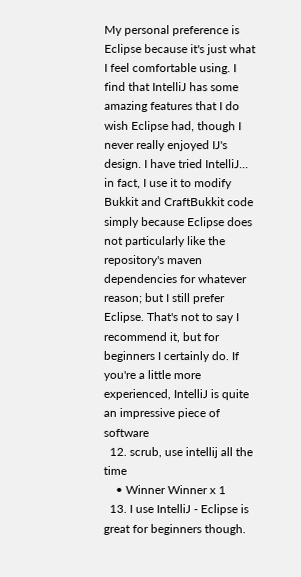My personal preference is Eclipse because it's just what I feel comfortable using. I find that IntelliJ has some amazing features that I do wish Eclipse had, though I never really enjoyed IJ's design. I have tried IntelliJ... in fact, I use it to modify Bukkit and CraftBukkit code simply because Eclipse does not particularly like the repository's maven dependencies for whatever reason; but I still prefer Eclipse. That's not to say I recommend it, but for beginners I certainly do. If you're a little more experienced, IntelliJ is quite an impressive piece of software
  12. scrub, use intellij all the time
    • Winner Winner x 1
  13. I use IntelliJ - Eclipse is great for beginners though.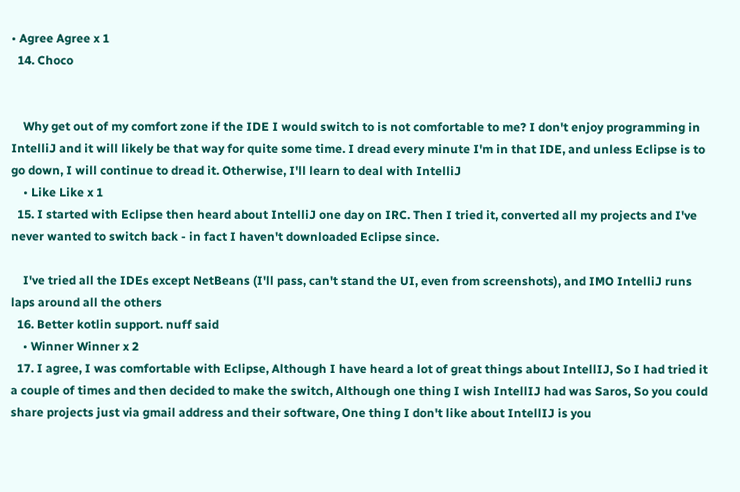• Agree Agree x 1
  14. Choco


    Why get out of my comfort zone if the IDE I would switch to is not comfortable to me? I don't enjoy programming in IntelliJ and it will likely be that way for quite some time. I dread every minute I'm in that IDE, and unless Eclipse is to go down, I will continue to dread it. Otherwise, I'll learn to deal with IntelliJ
    • Like Like x 1
  15. I started with Eclipse then heard about IntelliJ one day on IRC. Then I tried it, converted all my projects and I've never wanted to switch back - in fact I haven't downloaded Eclipse since.

    I've tried all the IDEs except NetBeans (I'll pass, can't stand the UI, even from screenshots), and IMO IntelliJ runs laps around all the others
  16. Better kotlin support. nuff said
    • Winner Winner x 2
  17. I agree, I was comfortable with Eclipse, Although I have heard a lot of great things about IntellIJ, So I had tried it a couple of times and then decided to make the switch, Although one thing I wish IntellIJ had was Saros, So you could share projects just via gmail address and their software, One thing I don't like about IntellIJ is you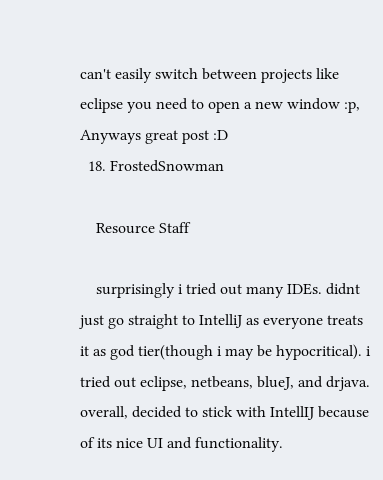can't easily switch between projects like eclipse you need to open a new window :p, Anyways great post :D
  18. FrostedSnowman

    Resource Staff

    surprisingly i tried out many IDEs. didnt just go straight to IntelliJ as everyone treats it as god tier(though i may be hypocritical). i tried out eclipse, netbeans, blueJ, and drjava. overall, decided to stick with IntellIJ because of its nice UI and functionality.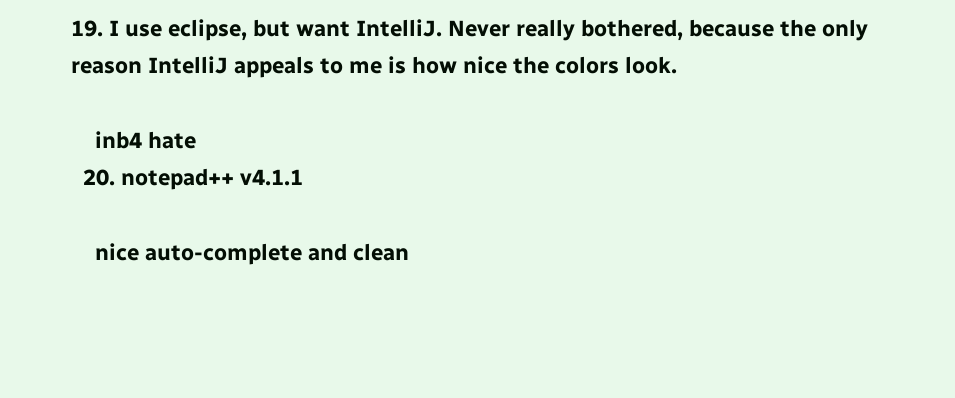19. I use eclipse, but want IntelliJ. Never really bothered, because the only reason IntelliJ appeals to me is how nice the colors look.

    inb4 hate
  20. notepad++ v4.1.1

    nice auto-complete and clean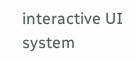interactive UI system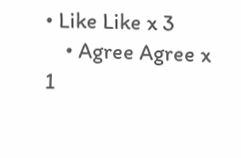• Like Like x 3
    • Agree Agree x 1